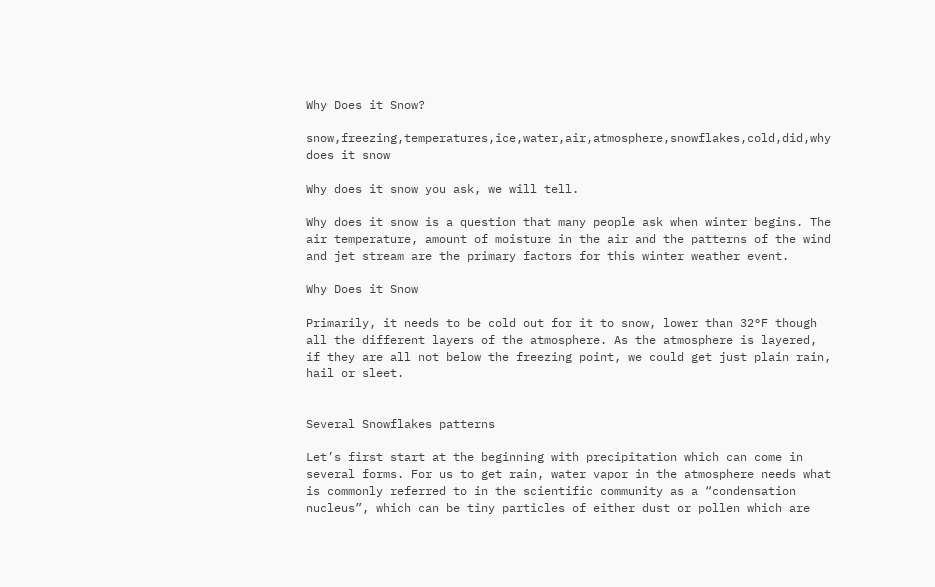Why Does it Snow?

snow,freezing,temperatures,ice,water,air,atmosphere,snowflakes,cold,did,why does it snow

Why does it snow you ask, we will tell.

Why does it snow is a question that many people ask when winter begins. The air temperature, amount of moisture in the air and the patterns of the wind and jet stream are the primary factors for this winter weather event.

Why Does it Snow

Primarily, it needs to be cold out for it to snow, lower than 32°F though all the different layers of the atmosphere. As the atmosphere is layered, if they are all not below the freezing point, we could get just plain rain, hail or sleet.


Several Snowflakes patterns

Let’s first start at the beginning with precipitation which can come in several forms. For us to get rain, water vapor in the atmosphere needs what is commonly referred to in the scientific community as a “condensation nucleus”, which can be tiny particles of either dust or pollen which are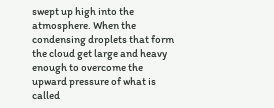swept up high into the atmosphere. When the condensing droplets that form the cloud get large and heavy enough to overcome the upward pressure of what is called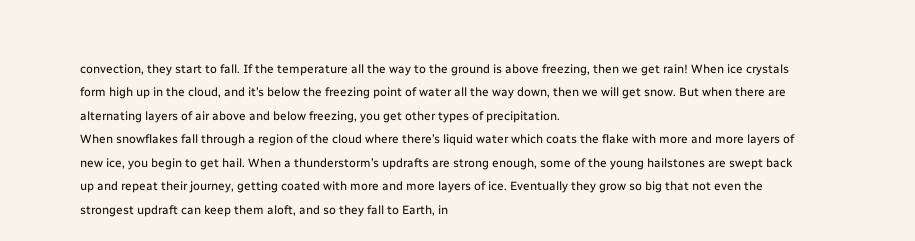convection, they start to fall. If the temperature all the way to the ground is above freezing, then we get rain! When ice crystals form high up in the cloud, and it’s below the freezing point of water all the way down, then we will get snow. But when there are alternating layers of air above and below freezing, you get other types of precipitation.
When snowflakes fall through a region of the cloud where there’s liquid water which coats the flake with more and more layers of new ice, you begin to get hail. When a thunderstorm’s updrafts are strong enough, some of the young hailstones are swept back up and repeat their journey, getting coated with more and more layers of ice. Eventually they grow so big that not even the strongest updraft can keep them aloft, and so they fall to Earth, in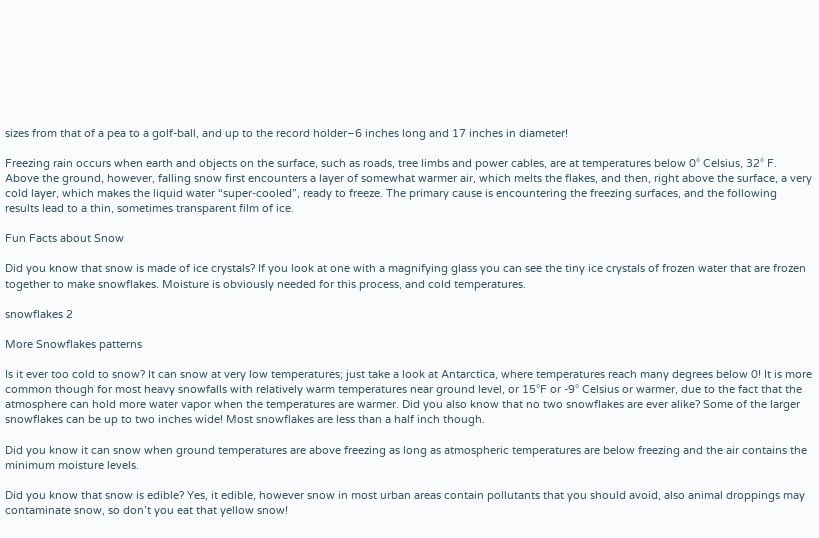sizes from that of a pea to a golf-ball, and up to the record holder–6 inches long and 17 inches in diameter!

Freezing rain occurs when earth and objects on the surface, such as roads, tree limbs and power cables, are at temperatures below 0° Celsius, 32° F. Above the ground, however, falling snow first encounters a layer of somewhat warmer air, which melts the flakes, and then, right above the surface, a very cold layer, which makes the liquid water “super-cooled”, ready to freeze. The primary cause is encountering the freezing surfaces, and the following results lead to a thin, sometimes transparent film of ice.

Fun Facts about Snow

Did you know that snow is made of ice crystals? If you look at one with a magnifying glass you can see the tiny ice crystals of frozen water that are frozen together to make snowflakes. Moisture is obviously needed for this process, and cold temperatures.

snowflakes 2

More Snowflakes patterns

Is it ever too cold to snow? It can snow at very low temperatures; just take a look at Antarctica, where temperatures reach many degrees below 0! It is more common though for most heavy snowfalls with relatively warm temperatures near ground level, or 15°F or -9° Celsius or warmer, due to the fact that the atmosphere can hold more water vapor when the temperatures are warmer. Did you also know that no two snowflakes are ever alike? Some of the larger snowflakes can be up to two inches wide! Most snowflakes are less than a half inch though.

Did you know it can snow when ground temperatures are above freezing as long as atmospheric temperatures are below freezing and the air contains the minimum moisture levels.

Did you know that snow is edible? Yes, it edible, however snow in most urban areas contain pollutants that you should avoid, also animal droppings may contaminate snow, so don’t you eat that yellow snow!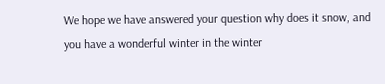We hope we have answered your question why does it snow, and you have a wonderful winter in the winter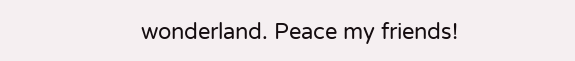wonderland. Peace my friends!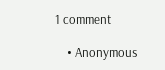1 comment

    • Anonymous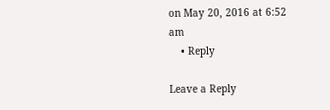on May 20, 2016 at 6:52 am
    • Reply

Leave a Reply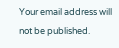Your email address will not be published.